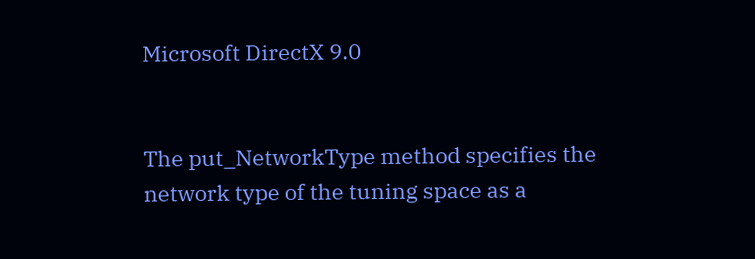Microsoft DirectX 9.0


The put_NetworkType method specifies the network type of the tuning space as a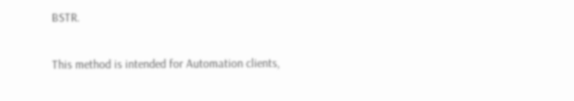BSTR.

This method is intended for Automation clients,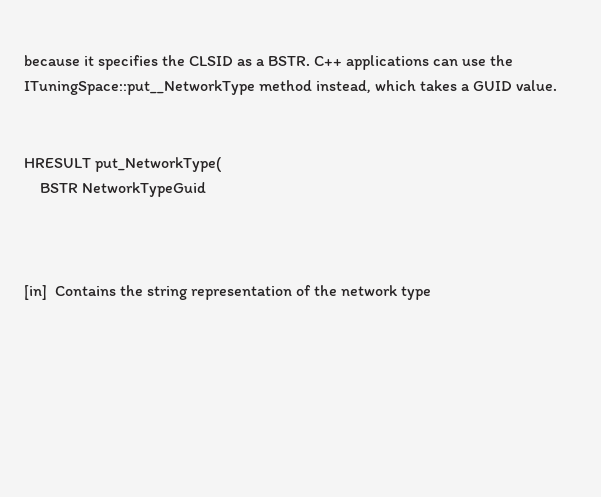because it specifies the CLSID as a BSTR. C++ applications can use the ITuningSpace::put__NetworkType method instead, which takes a GUID value.


HRESULT put_NetworkType(
    BSTR NetworkTypeGuid



[in]  Contains the string representation of the network type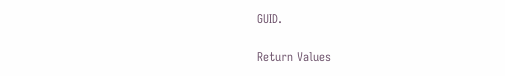GUID.

Return Values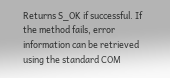Returns S_OK if successful. If the method fails, error information can be retrieved using the standard COM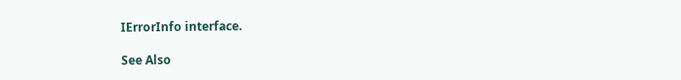IErrorInfo interface.

See Also